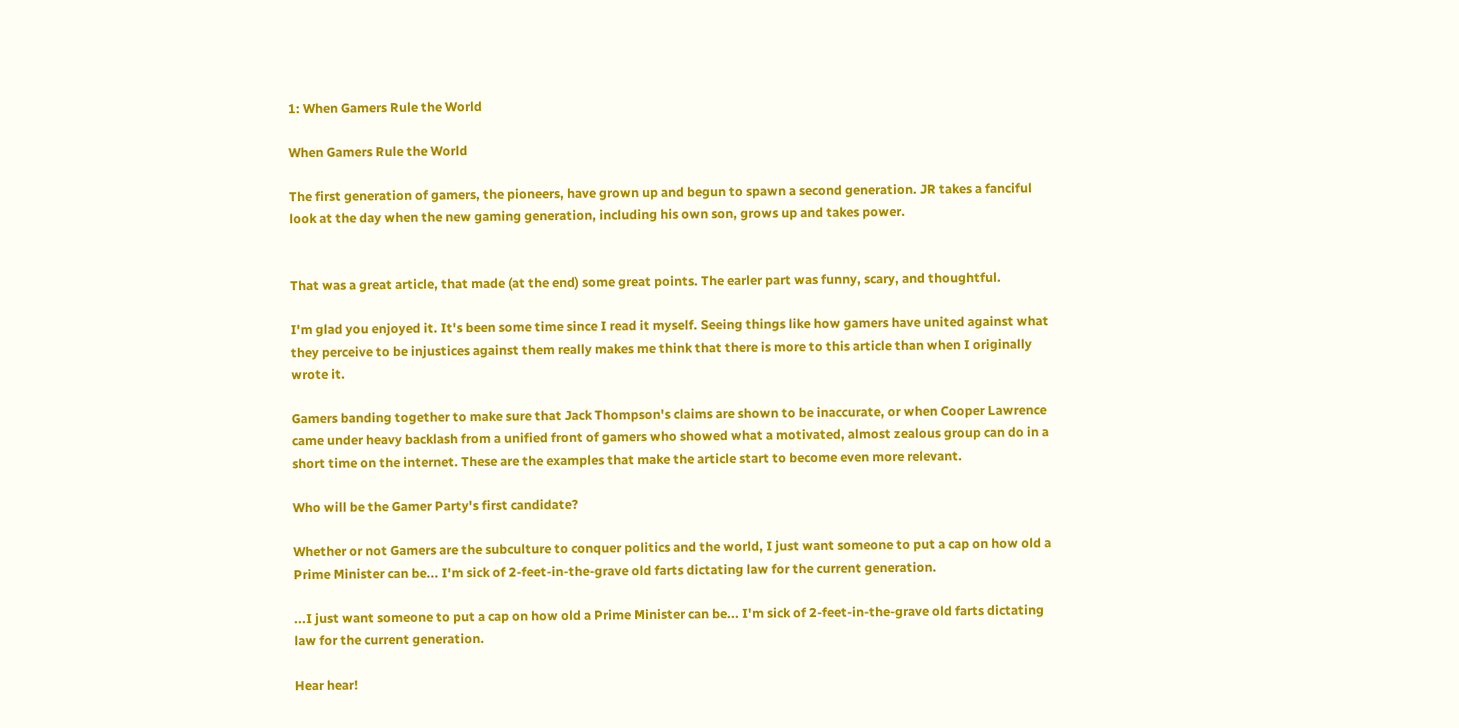1: When Gamers Rule the World

When Gamers Rule the World

The first generation of gamers, the pioneers, have grown up and begun to spawn a second generation. JR takes a fanciful look at the day when the new gaming generation, including his own son, grows up and takes power.


That was a great article, that made (at the end) some great points. The earler part was funny, scary, and thoughtful.

I'm glad you enjoyed it. It's been some time since I read it myself. Seeing things like how gamers have united against what they perceive to be injustices against them really makes me think that there is more to this article than when I originally wrote it.

Gamers banding together to make sure that Jack Thompson's claims are shown to be inaccurate, or when Cooper Lawrence came under heavy backlash from a unified front of gamers who showed what a motivated, almost zealous group can do in a short time on the internet. These are the examples that make the article start to become even more relevant.

Who will be the Gamer Party's first candidate?

Whether or not Gamers are the subculture to conquer politics and the world, I just want someone to put a cap on how old a Prime Minister can be... I'm sick of 2-feet-in-the-grave old farts dictating law for the current generation.

...I just want someone to put a cap on how old a Prime Minister can be... I'm sick of 2-feet-in-the-grave old farts dictating law for the current generation.

Hear hear!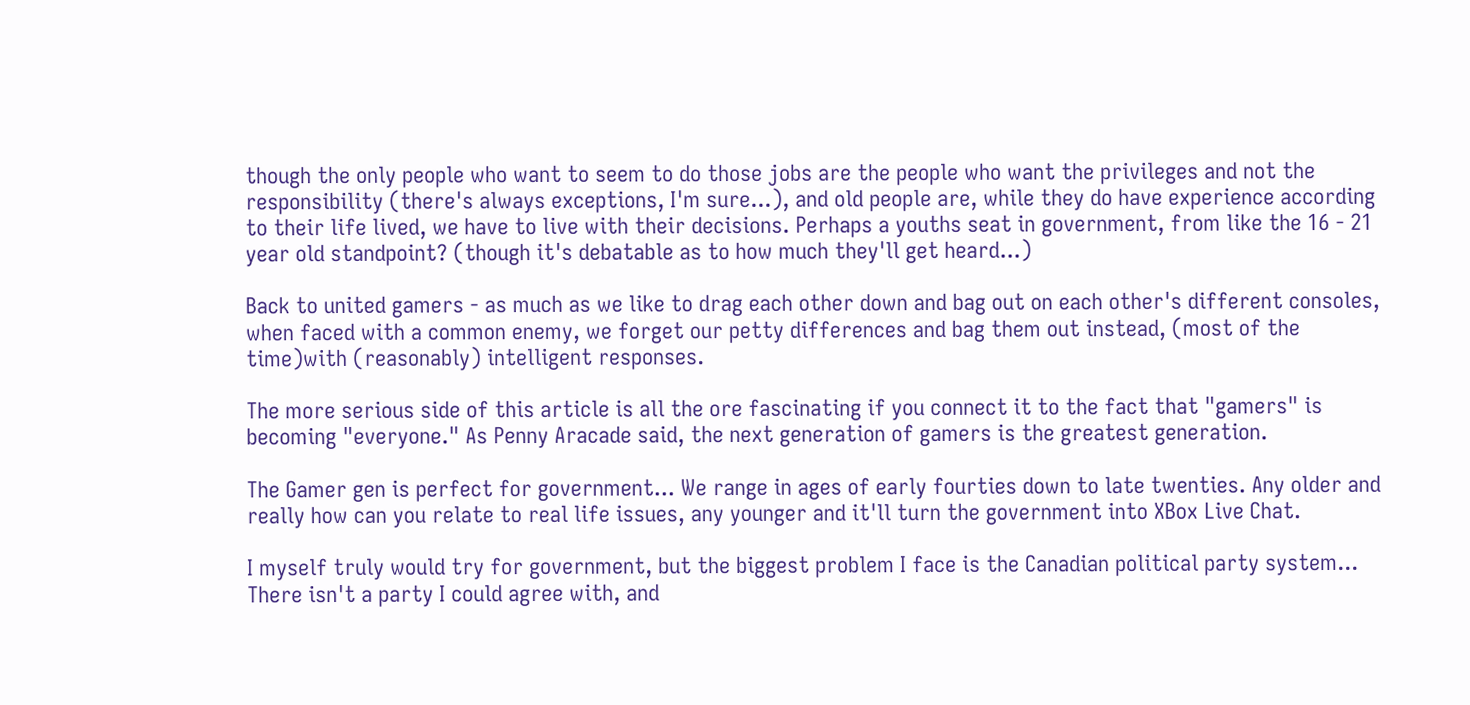though the only people who want to seem to do those jobs are the people who want the privileges and not the responsibility (there's always exceptions, I'm sure...), and old people are, while they do have experience according to their life lived, we have to live with their decisions. Perhaps a youths seat in government, from like the 16 - 21 year old standpoint? (though it's debatable as to how much they'll get heard...)

Back to united gamers - as much as we like to drag each other down and bag out on each other's different consoles, when faced with a common enemy, we forget our petty differences and bag them out instead, (most of the time)with (reasonably) intelligent responses.

The more serious side of this article is all the ore fascinating if you connect it to the fact that "gamers" is becoming "everyone." As Penny Aracade said, the next generation of gamers is the greatest generation.

The Gamer gen is perfect for government... We range in ages of early fourties down to late twenties. Any older and really how can you relate to real life issues, any younger and it'll turn the government into XBox Live Chat.

I myself truly would try for government, but the biggest problem I face is the Canadian political party system... There isn't a party I could agree with, and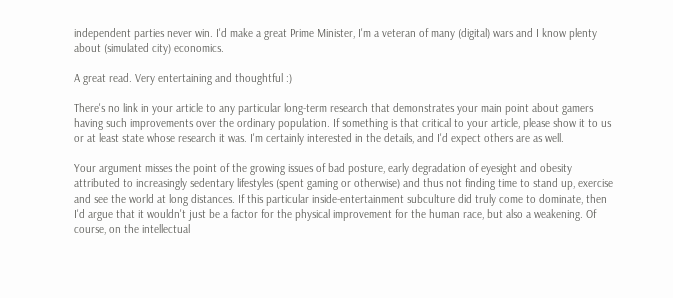independent parties never win. I'd make a great Prime Minister, I'm a veteran of many (digital) wars and I know plenty about (simulated city) economics.

A great read. Very entertaining and thoughtful :)

There's no link in your article to any particular long-term research that demonstrates your main point about gamers having such improvements over the ordinary population. If something is that critical to your article, please show it to us or at least state whose research it was. I'm certainly interested in the details, and I'd expect others are as well.

Your argument misses the point of the growing issues of bad posture, early degradation of eyesight and obesity attributed to increasingly sedentary lifestyles (spent gaming or otherwise) and thus not finding time to stand up, exercise and see the world at long distances. If this particular inside-entertainment subculture did truly come to dominate, then I'd argue that it wouldn't just be a factor for the physical improvement for the human race, but also a weakening. Of course, on the intellectual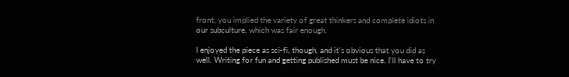front, you implied the variety of great thinkers and complete idiots in our subculture, which was fair enough.

I enjoyed the piece as sci-fi, though, and it's obvious that you did as well. Writing for fun and getting published must be nice. I'll have to try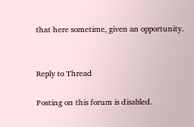that here sometime, given an opportunity.


Reply to Thread

Posting on this forum is disabled.